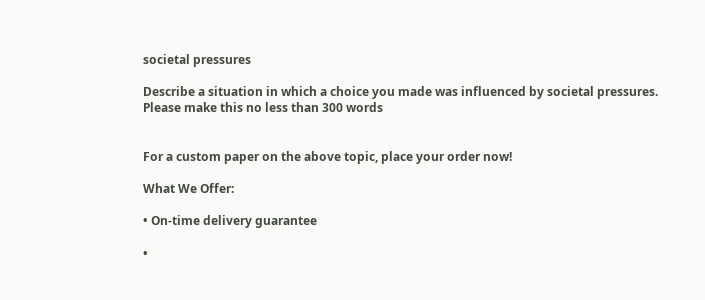societal pressures

Describe a situation in which a choice you made was influenced by societal pressures.
Please make this no less than 300 words


For a custom paper on the above topic, place your order now!

What We Offer:

• On-time delivery guarantee

•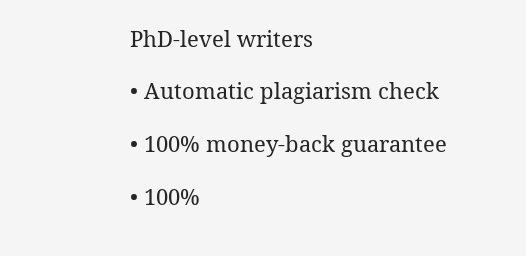PhD-level writers

• Automatic plagiarism check

• 100% money-back guarantee

• 100%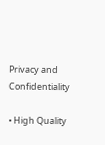Privacy and Confidentiality

• High Quality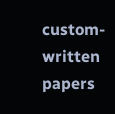custom-written papers